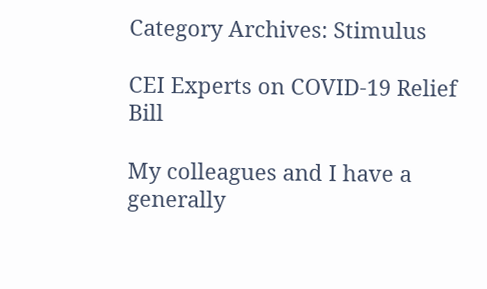Category Archives: Stimulus

CEI Experts on COVID-19 Relief Bill

My colleagues and I have a generally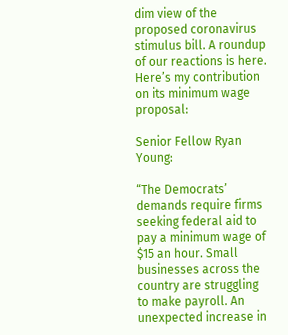dim view of the proposed coronavirus stimulus bill. A roundup of our reactions is here. Here’s my contribution on its minimum wage proposal:

Senior Fellow Ryan Young:

“The Democrats’ demands require firms seeking federal aid to pay a minimum wage of $15 an hour. Small businesses across the country are struggling to make payroll. An unexpected increase in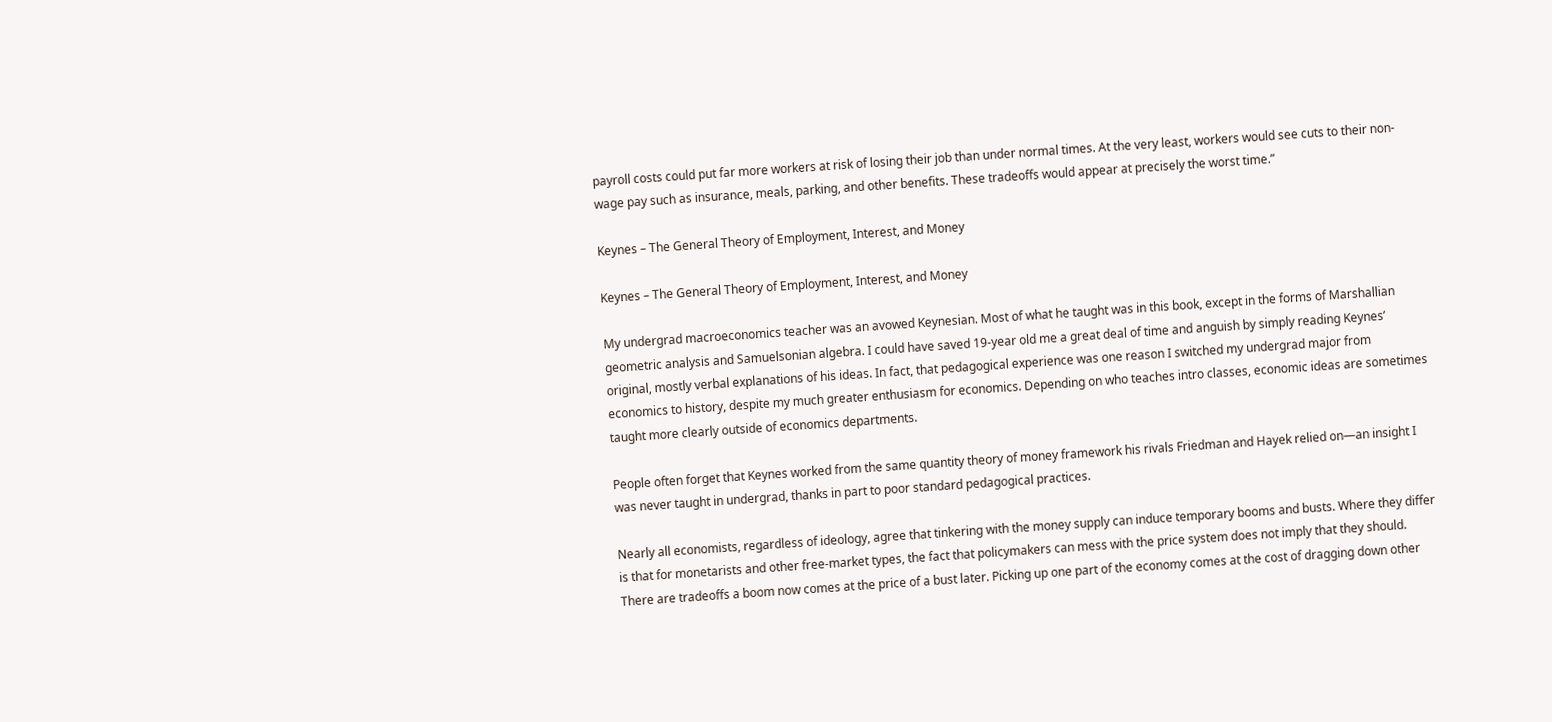payroll costs could put far more workers at risk of losing their job than under normal times. At the very least, workers would see cuts to their non-wage pay such as insurance, meals, parking, and other benefits. These tradeoffs would appear at precisely the worst time.”

Keynes – The General Theory of Employment, Interest, and Money

Keynes – The General Theory of Employment, Interest, and Money

My undergrad macroeconomics teacher was an avowed Keynesian. Most of what he taught was in this book, except in the forms of Marshallian geometric analysis and Samuelsonian algebra. I could have saved 19-year old me a great deal of time and anguish by simply reading Keynes’ original, mostly verbal explanations of his ideas. In fact, that pedagogical experience was one reason I switched my undergrad major from economics to history, despite my much greater enthusiasm for economics. Depending on who teaches intro classes, economic ideas are sometimes taught more clearly outside of economics departments.

People often forget that Keynes worked from the same quantity theory of money framework his rivals Friedman and Hayek relied on—an insight I was never taught in undergrad, thanks in part to poor standard pedagogical practices.

Nearly all economists, regardless of ideology, agree that tinkering with the money supply can induce temporary booms and busts. Where they differ is that for monetarists and other free-market types, the fact that policymakers can mess with the price system does not imply that they should. There are tradeoffs a boom now comes at the price of a bust later. Picking up one part of the economy comes at the cost of dragging down other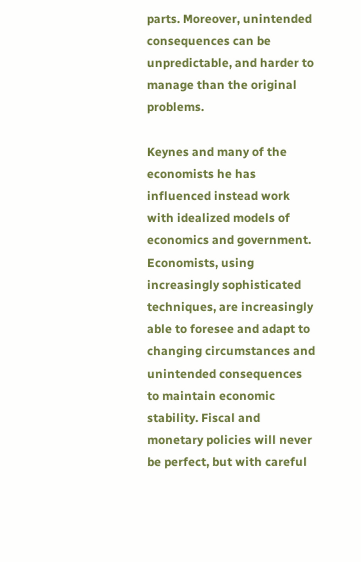parts. Moreover, unintended consequences can be unpredictable, and harder to manage than the original problems.

Keynes and many of the economists he has influenced instead work with idealized models of economics and government. Economists, using increasingly sophisticated techniques, are increasingly able to foresee and adapt to changing circumstances and unintended consequences to maintain economic stability. Fiscal and monetary policies will never be perfect, but with careful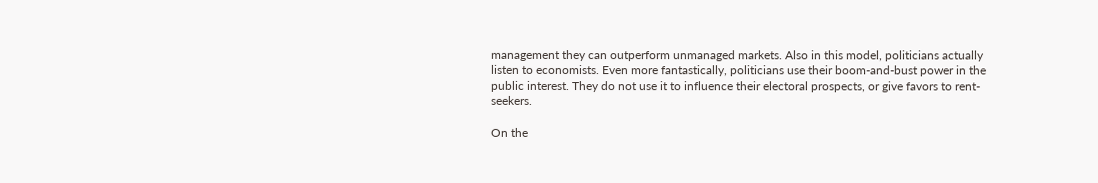management they can outperform unmanaged markets. Also in this model, politicians actually listen to economists. Even more fantastically, politicians use their boom-and-bust power in the public interest. They do not use it to influence their electoral prospects, or give favors to rent-seekers.

On the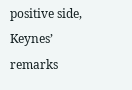positive side, Keynes’ remarks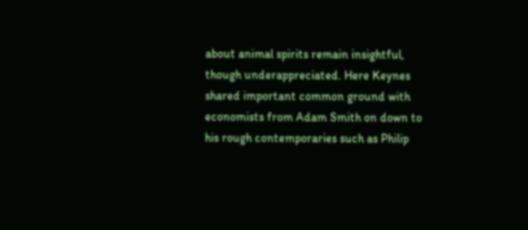about animal spirits remain insightful, though underappreciated. Here Keynes shared important common ground with economists from Adam Smith on down to his rough contemporaries such as Philip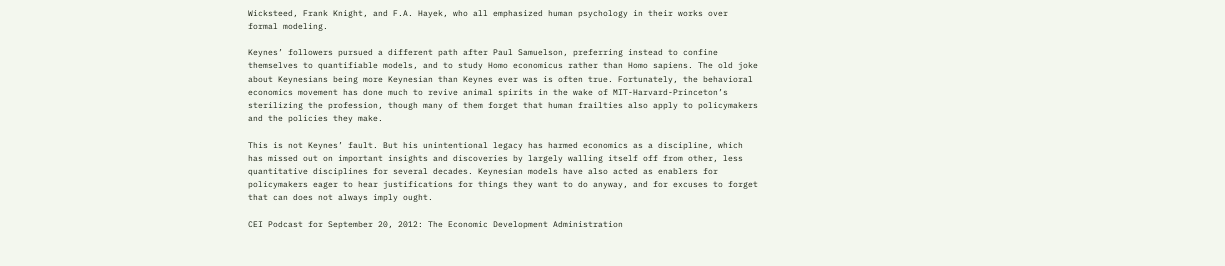Wicksteed, Frank Knight, and F.A. Hayek, who all emphasized human psychology in their works over formal modeling.

Keynes’ followers pursued a different path after Paul Samuelson, preferring instead to confine themselves to quantifiable models, and to study Homo economicus rather than Homo sapiens. The old joke about Keynesians being more Keynesian than Keynes ever was is often true. Fortunately, the behavioral economics movement has done much to revive animal spirits in the wake of MIT-Harvard-Princeton’s sterilizing the profession, though many of them forget that human frailties also apply to policymakers and the policies they make.

This is not Keynes’ fault. But his unintentional legacy has harmed economics as a discipline, which has missed out on important insights and discoveries by largely walling itself off from other, less quantitative disciplines for several decades. Keynesian models have also acted as enablers for policymakers eager to hear justifications for things they want to do anyway, and for excuses to forget that can does not always imply ought.

CEI Podcast for September 20, 2012: The Economic Development Administration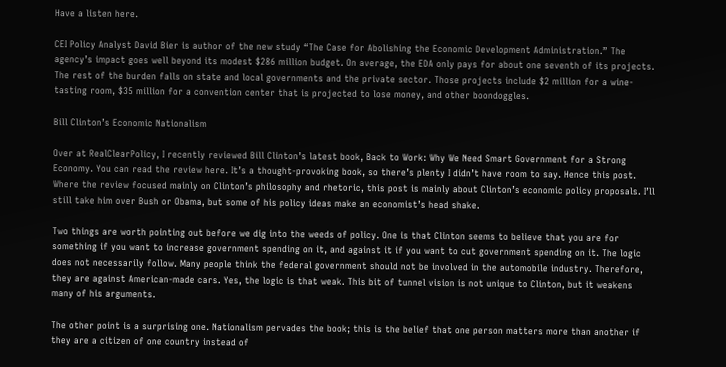Have a listen here.

CEI Policy Analyst David Bier is author of the new study “The Case for Abolishing the Economic Development Administration.” The agency’s impact goes well beyond its modest $286 million budget. On average, the EDA only pays for about one seventh of its projects. The rest of the burden falls on state and local governments and the private sector. Those projects include $2 million for a wine-tasting room, $35 million for a convention center that is projected to lose money, and other boondoggles.

Bill Clinton’s Economic Nationalism

Over at RealClearPolicy, I recently reviewed Bill Clinton’s latest book, Back to Work: Why We Need Smart Government for a Strong Economy. You can read the review here. It’s a thought-provoking book, so there’s plenty I didn’t have room to say. Hence this post. Where the review focused mainly on Clinton’s philosophy and rhetoric, this post is mainly about Clinton’s economic policy proposals. I’ll still take him over Bush or Obama, but some of his policy ideas make an economist’s head shake.

Two things are worth pointing out before we dig into the weeds of policy. One is that Clinton seems to believe that you are for something if you want to increase government spending on it, and against it if you want to cut government spending on it. The logic does not necessarily follow. Many people think the federal government should not be involved in the automobile industry. Therefore, they are against American-made cars. Yes, the logic is that weak. This bit of tunnel vision is not unique to Clinton, but it weakens many of his arguments.

The other point is a surprising one. Nationalism pervades the book; this is the belief that one person matters more than another if they are a citizen of one country instead of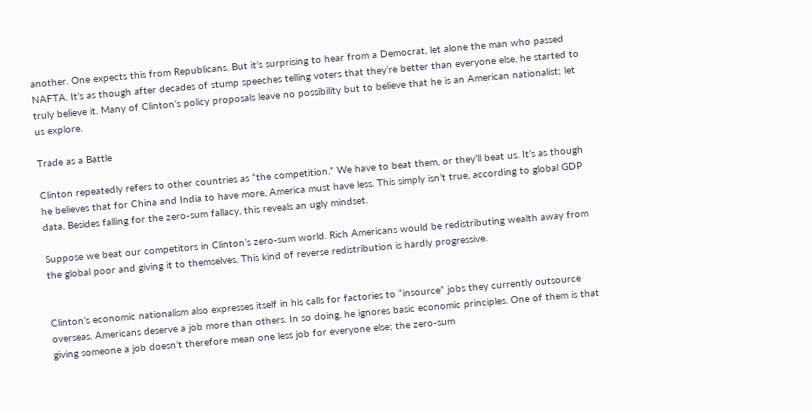another. One expects this from Republicans. But it’s surprising to hear from a Democrat, let alone the man who passed NAFTA. It’s as though after decades of stump speeches telling voters that they’re better than everyone else, he started to truly believe it. Many of Clinton’s policy proposals leave no possibility but to believe that he is an American nationalist; let us explore.

Trade as a Battle

Clinton repeatedly refers to other countries as “the competition.” We have to beat them, or they’ll beat us. It’s as though he believes that for China and India to have more, America must have less. This simply isn’t true, according to global GDP data. Besides falling for the zero-sum fallacy, this reveals an ugly mindset.

Suppose we beat our competitors in Clinton’s zero-sum world. Rich Americans would be redistributing wealth away from the global poor and giving it to themselves. This kind of reverse redistribution is hardly progressive.


Clinton’s economic nationalism also expresses itself in his calls for factories to “insource” jobs they currently outsource overseas. Americans deserve a job more than others. In so doing, he ignores basic economic principles. One of them is that giving someone a job doesn’t therefore mean one less job for everyone else; the zero-sum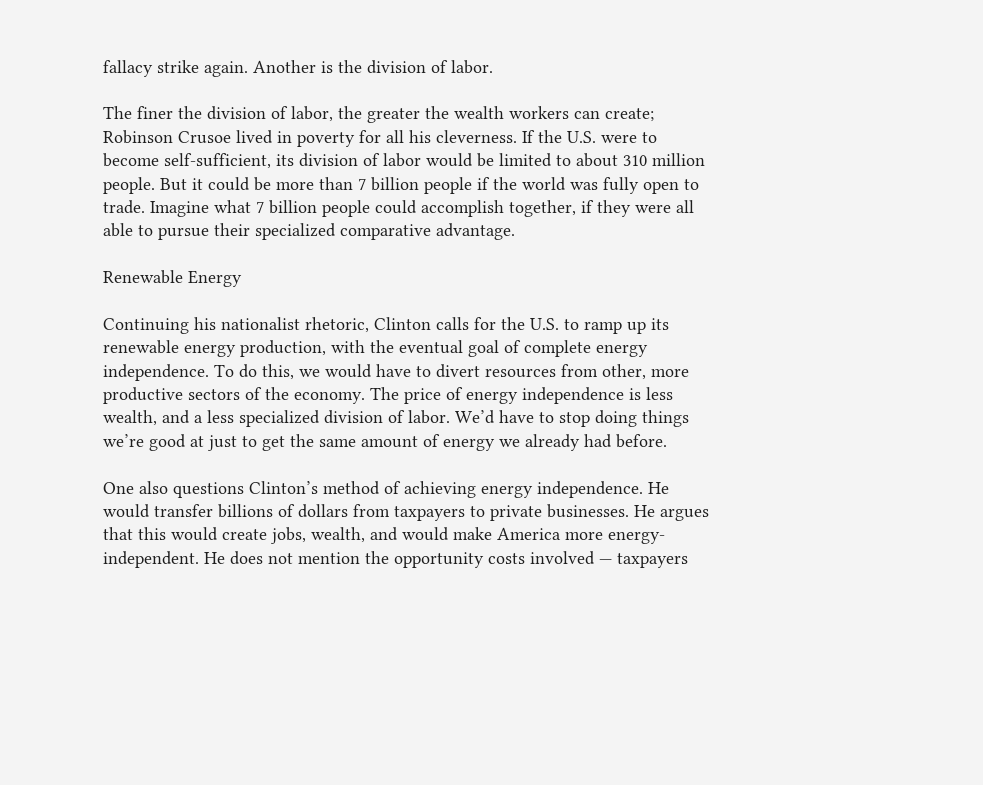fallacy strike again. Another is the division of labor.

The finer the division of labor, the greater the wealth workers can create; Robinson Crusoe lived in poverty for all his cleverness. If the U.S. were to become self-sufficient, its division of labor would be limited to about 310 million people. But it could be more than 7 billion people if the world was fully open to trade. Imagine what 7 billion people could accomplish together, if they were all able to pursue their specialized comparative advantage.

Renewable Energy

Continuing his nationalist rhetoric, Clinton calls for the U.S. to ramp up its renewable energy production, with the eventual goal of complete energy independence. To do this, we would have to divert resources from other, more productive sectors of the economy. The price of energy independence is less wealth, and a less specialized division of labor. We’d have to stop doing things we’re good at just to get the same amount of energy we already had before.

One also questions Clinton’s method of achieving energy independence. He would transfer billions of dollars from taxpayers to private businesses. He argues that this would create jobs, wealth, and would make America more energy-independent. He does not mention the opportunity costs involved — taxpayers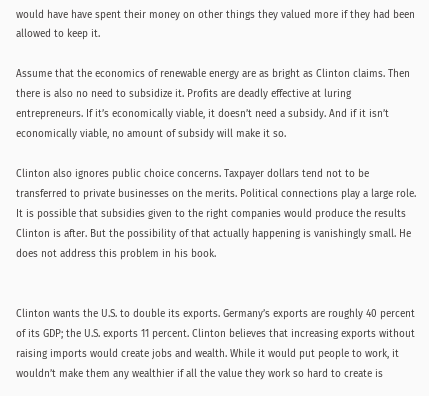would have have spent their money on other things they valued more if they had been allowed to keep it.

Assume that the economics of renewable energy are as bright as Clinton claims. Then there is also no need to subsidize it. Profits are deadly effective at luring entrepreneurs. If it’s economically viable, it doesn’t need a subsidy. And if it isn’t economically viable, no amount of subsidy will make it so.

Clinton also ignores public choice concerns. Taxpayer dollars tend not to be transferred to private businesses on the merits. Political connections play a large role. It is possible that subsidies given to the right companies would produce the results Clinton is after. But the possibility of that actually happening is vanishingly small. He does not address this problem in his book.


Clinton wants the U.S. to double its exports. Germany’s exports are roughly 40 percent of its GDP; the U.S. exports 11 percent. Clinton believes that increasing exports without raising imports would create jobs and wealth. While it would put people to work, it wouldn’t make them any wealthier if all the value they work so hard to create is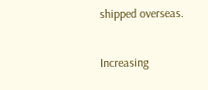shipped overseas.

Increasing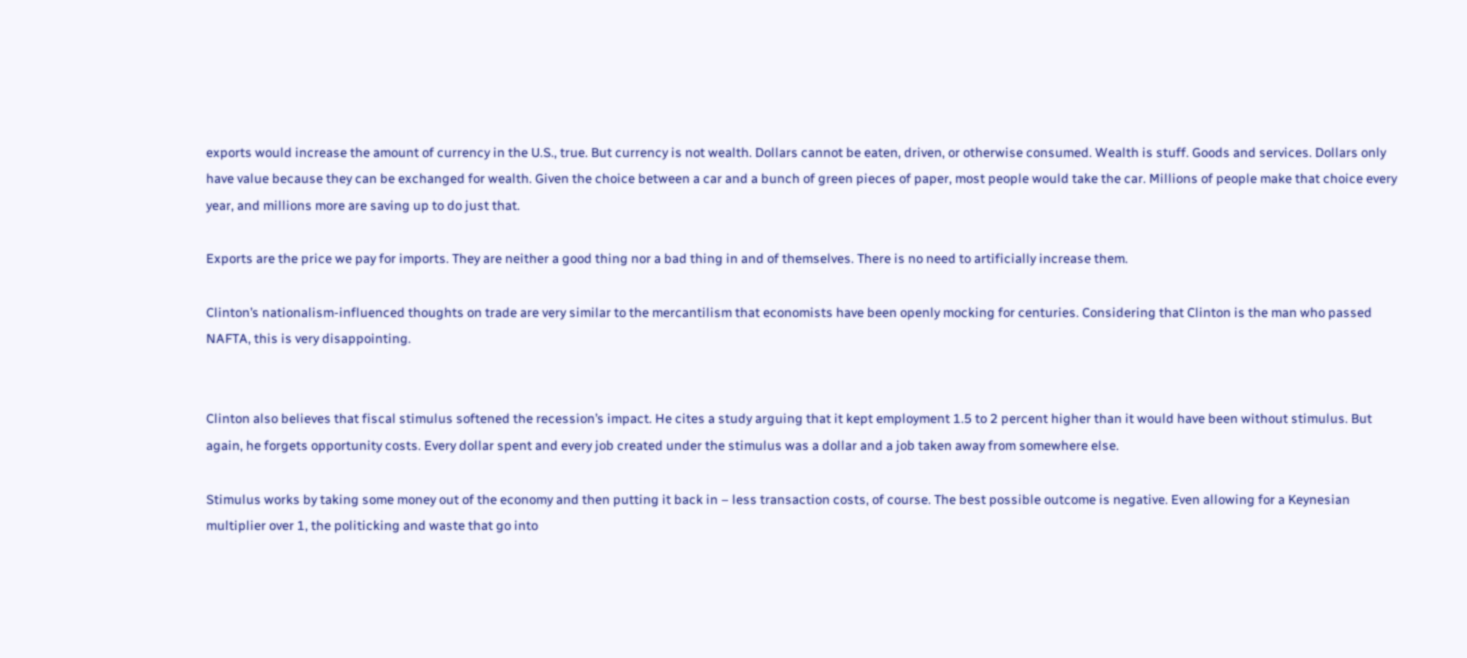exports would increase the amount of currency in the U.S., true. But currency is not wealth. Dollars cannot be eaten, driven, or otherwise consumed. Wealth is stuff. Goods and services. Dollars only have value because they can be exchanged for wealth. Given the choice between a car and a bunch of green pieces of paper, most people would take the car. Millions of people make that choice every year, and millions more are saving up to do just that.

Exports are the price we pay for imports. They are neither a good thing nor a bad thing in and of themselves. There is no need to artificially increase them.

Clinton’s nationalism-influenced thoughts on trade are very similar to the mercantilism that economists have been openly mocking for centuries. Considering that Clinton is the man who passed NAFTA, this is very disappointing.


Clinton also believes that fiscal stimulus softened the recession’s impact. He cites a study arguing that it kept employment 1.5 to 2 percent higher than it would have been without stimulus. But again, he forgets opportunity costs. Every dollar spent and every job created under the stimulus was a dollar and a job taken away from somewhere else.

Stimulus works by taking some money out of the economy and then putting it back in – less transaction costs, of course. The best possible outcome is negative. Even allowing for a Keynesian multiplier over 1, the politicking and waste that go into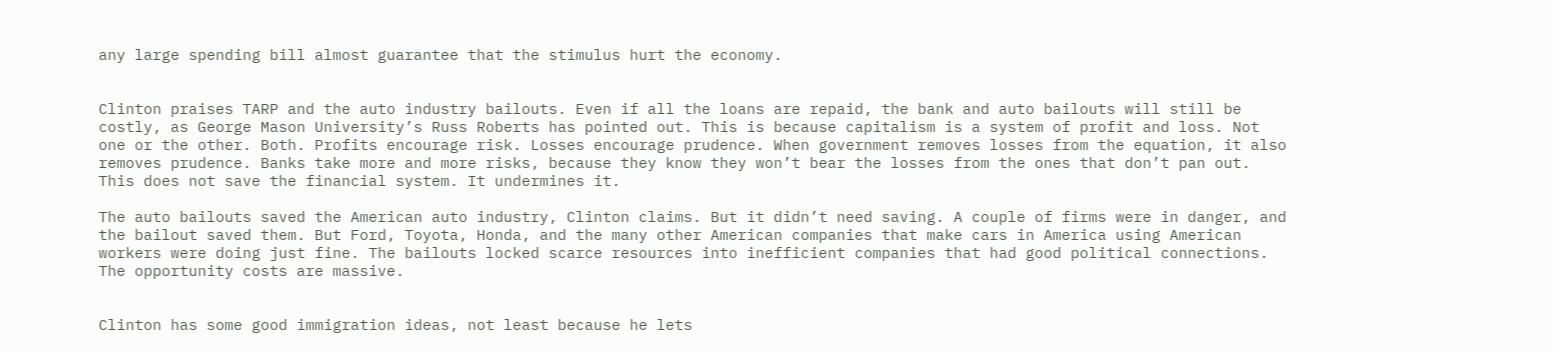any large spending bill almost guarantee that the stimulus hurt the economy.


Clinton praises TARP and the auto industry bailouts. Even if all the loans are repaid, the bank and auto bailouts will still be costly, as George Mason University’s Russ Roberts has pointed out. This is because capitalism is a system of profit and loss. Not one or the other. Both. Profits encourage risk. Losses encourage prudence. When government removes losses from the equation, it also removes prudence. Banks take more and more risks, because they know they won’t bear the losses from the ones that don’t pan out. This does not save the financial system. It undermines it.

The auto bailouts saved the American auto industry, Clinton claims. But it didn’t need saving. A couple of firms were in danger, and the bailout saved them. But Ford, Toyota, Honda, and the many other American companies that make cars in America using American workers were doing just fine. The bailouts locked scarce resources into inefficient companies that had good political connections. The opportunity costs are massive.


Clinton has some good immigration ideas, not least because he lets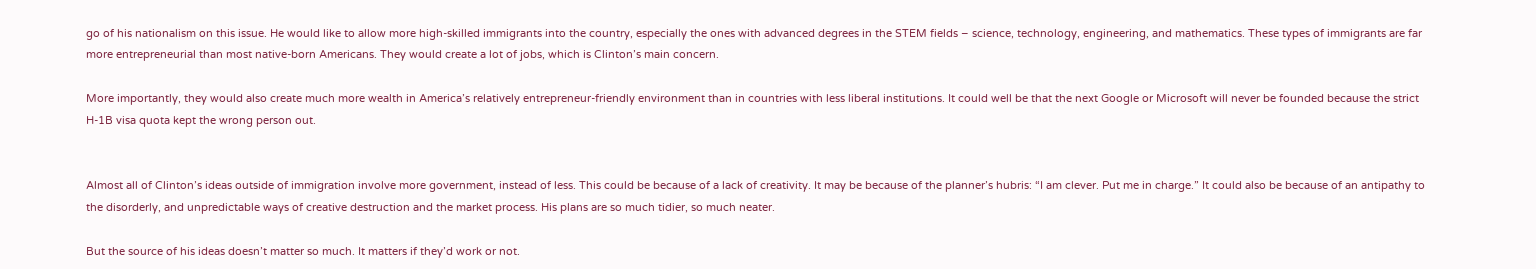go of his nationalism on this issue. He would like to allow more high-skilled immigrants into the country, especially the ones with advanced degrees in the STEM fields – science, technology, engineering, and mathematics. These types of immigrants are far more entrepreneurial than most native-born Americans. They would create a lot of jobs, which is Clinton’s main concern.

More importantly, they would also create much more wealth in America’s relatively entrepreneur-friendly environment than in countries with less liberal institutions. It could well be that the next Google or Microsoft will never be founded because the strict H-1B visa quota kept the wrong person out.


Almost all of Clinton’s ideas outside of immigration involve more government, instead of less. This could be because of a lack of creativity. It may be because of the planner’s hubris: “I am clever. Put me in charge.” It could also be because of an antipathy to the disorderly, and unpredictable ways of creative destruction and the market process. His plans are so much tidier, so much neater.

But the source of his ideas doesn’t matter so much. It matters if they’d work or not.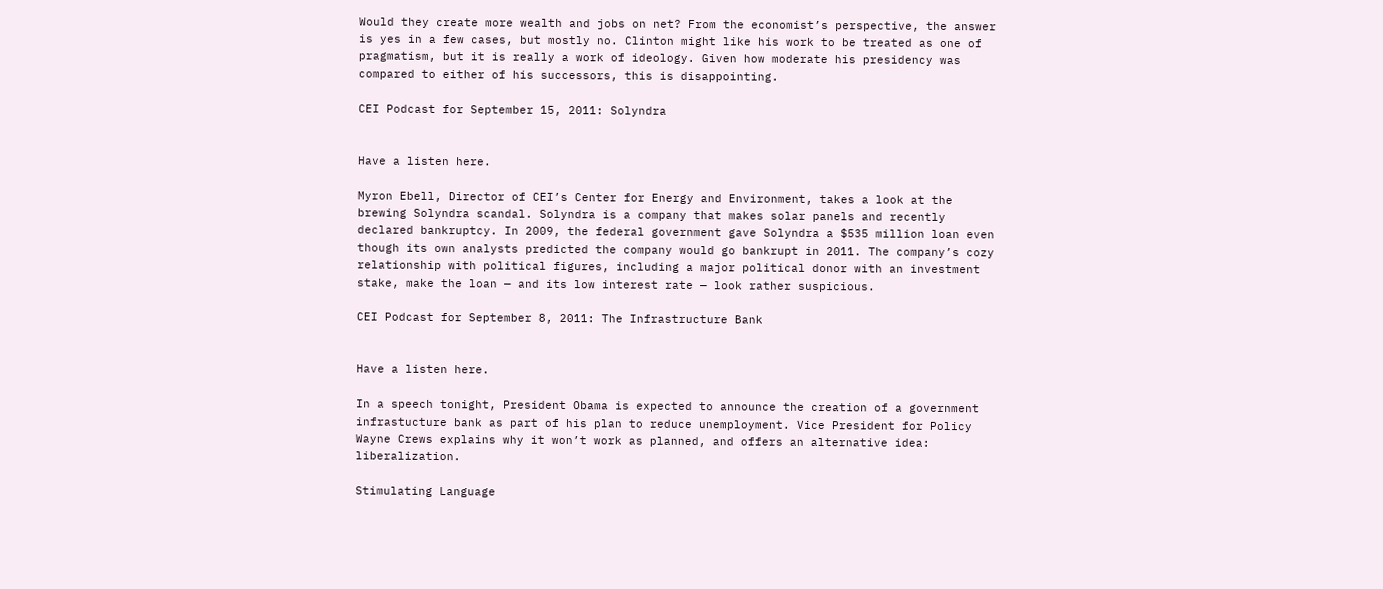Would they create more wealth and jobs on net? From the economist’s perspective, the answer is yes in a few cases, but mostly no. Clinton might like his work to be treated as one of pragmatism, but it is really a work of ideology. Given how moderate his presidency was compared to either of his successors, this is disappointing.

CEI Podcast for September 15, 2011: Solyndra


Have a listen here.

Myron Ebell, Director of CEI’s Center for Energy and Environment, takes a look at the brewing Solyndra scandal. Solyndra is a company that makes solar panels and recently declared bankruptcy. In 2009, the federal government gave Solyndra a $535 million loan even though its own analysts predicted the company would go bankrupt in 2011. The company’s cozy relationship with political figures, including a major political donor with an investment stake, make the loan — and its low interest rate — look rather suspicious.

CEI Podcast for September 8, 2011: The Infrastructure Bank


Have a listen here.

In a speech tonight, President Obama is expected to announce the creation of a government infrastucture bank as part of his plan to reduce unemployment. Vice President for Policy Wayne Crews explains why it won’t work as planned, and offers an alternative idea: liberalization.

Stimulating Language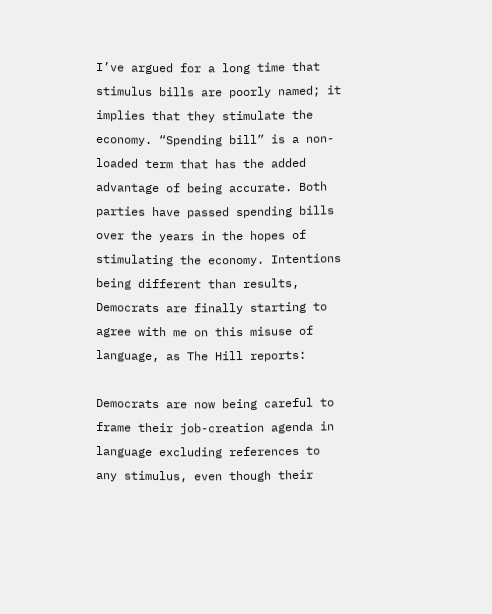I’ve argued for a long time that stimulus bills are poorly named; it implies that they stimulate the economy. “Spending bill” is a non-loaded term that has the added advantage of being accurate. Both parties have passed spending bills over the years in the hopes of stimulating the economy. Intentions being different than results, Democrats are finally starting to agree with me on this misuse of language, as The Hill reports:

Democrats are now being careful to frame their job-creation agenda in language excluding references to any stimulus, even though their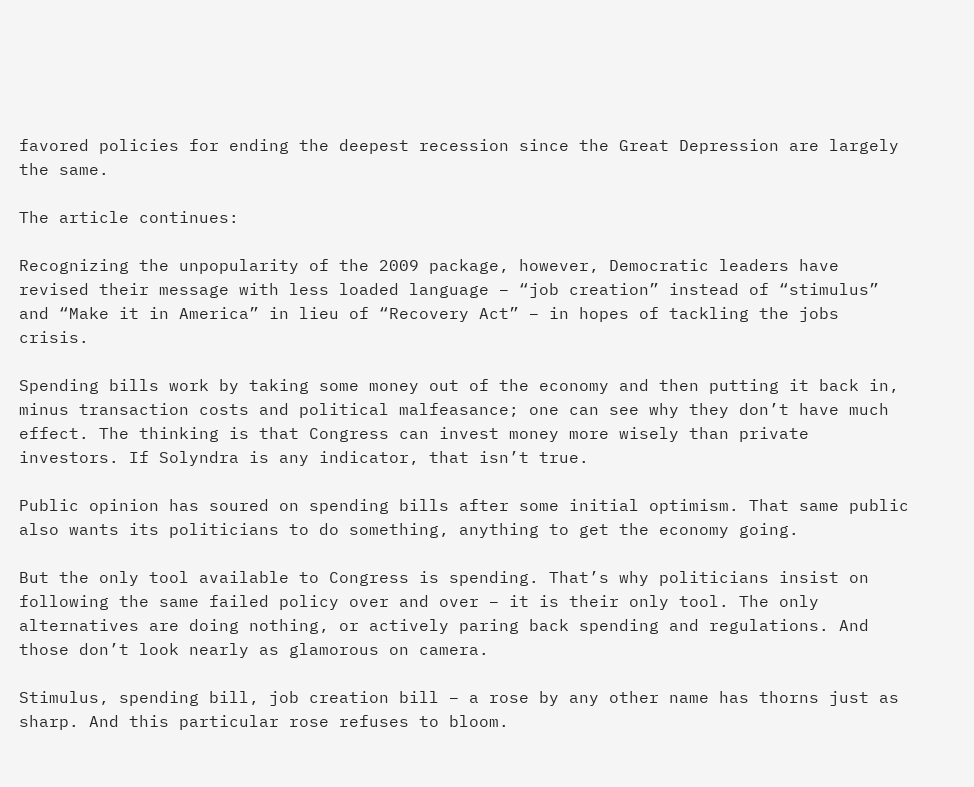favored policies for ending the deepest recession since the Great Depression are largely the same.

The article continues:

Recognizing the unpopularity of the 2009 package, however, Democratic leaders have revised their message with less loaded language – “job creation” instead of “stimulus” and “Make it in America” in lieu of “Recovery Act” – in hopes of tackling the jobs crisis.

Spending bills work by taking some money out of the economy and then putting it back in, minus transaction costs and political malfeasance; one can see why they don’t have much effect. The thinking is that Congress can invest money more wisely than private investors. If Solyndra is any indicator, that isn’t true.

Public opinion has soured on spending bills after some initial optimism. That same public also wants its politicians to do something, anything to get the economy going.

But the only tool available to Congress is spending. That’s why politicians insist on following the same failed policy over and over – it is their only tool. The only alternatives are doing nothing, or actively paring back spending and regulations. And those don’t look nearly as glamorous on camera.

Stimulus, spending bill, job creation bill – a rose by any other name has thorns just as sharp. And this particular rose refuses to bloom.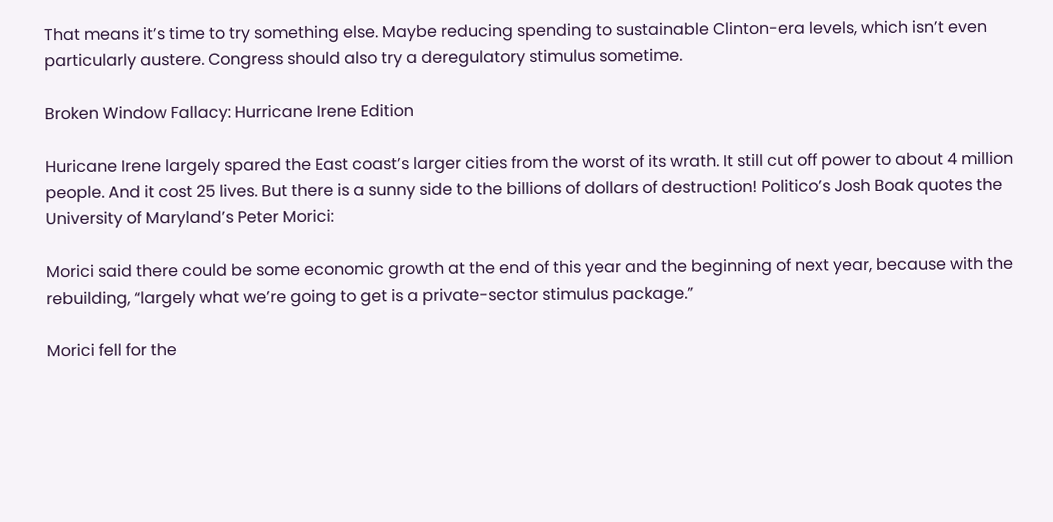That means it’s time to try something else. Maybe reducing spending to sustainable Clinton-era levels, which isn’t even particularly austere. Congress should also try a deregulatory stimulus sometime.

Broken Window Fallacy: Hurricane Irene Edition

Huricane Irene largely spared the East coast’s larger cities from the worst of its wrath. It still cut off power to about 4 million people. And it cost 25 lives. But there is a sunny side to the billions of dollars of destruction! Politico’s Josh Boak quotes the University of Maryland’s Peter Morici:

Morici said there could be some economic growth at the end of this year and the beginning of next year, because with the rebuilding, “largely what we’re going to get is a private-sector stimulus package.”

Morici fell for the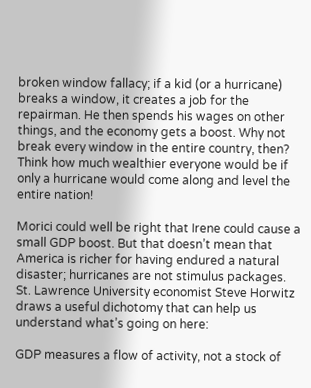broken window fallacy; if a kid (or a hurricane) breaks a window, it creates a job for the repairman. He then spends his wages on other things, and the economy gets a boost. Why not break every window in the entire country, then? Think how much wealthier everyone would be if only a hurricane would come along and level the entire nation!

Morici could well be right that Irene could cause a small GDP boost. But that doesn’t mean that America is richer for having endured a natural disaster; hurricanes are not stimulus packages. St. Lawrence University economist Steve Horwitz draws a useful dichotomy that can help us understand what’s going on here:

GDP measures a flow of activity, not a stock of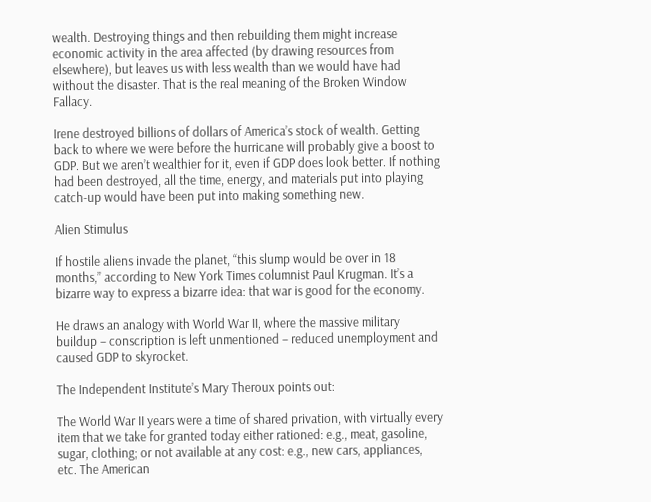wealth. Destroying things and then rebuilding them might increase economic activity in the area affected (by drawing resources from elsewhere), but leaves us with less wealth than we would have had without the disaster. That is the real meaning of the Broken Window Fallacy.

Irene destroyed billions of dollars of America’s stock of wealth. Getting back to where we were before the hurricane will probably give a boost to GDP. But we aren’t wealthier for it, even if GDP does look better. If nothing had been destroyed, all the time, energy, and materials put into playing catch-up would have been put into making something new.

Alien Stimulus

If hostile aliens invade the planet, “this slump would be over in 18 months,” according to New York Times columnist Paul Krugman. It’s a bizarre way to express a bizarre idea: that war is good for the economy.

He draws an analogy with World War II, where the massive military buildup – conscription is left unmentioned – reduced unemployment and caused GDP to skyrocket.

The Independent Institute’s Mary Theroux points out:

The World War II years were a time of shared privation, with virtually every item that we take for granted today either rationed: e.g., meat, gasoline, sugar, clothing; or not available at any cost: e.g., new cars, appliances, etc. The American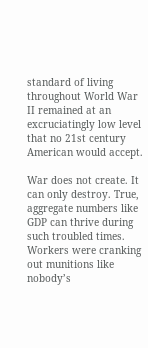standard of living throughout World War II remained at an excruciatingly low level that no 21st century American would accept.

War does not create. It can only destroy. True, aggregate numbers like GDP can thrive during such troubled times. Workers were cranking out munitions like nobody’s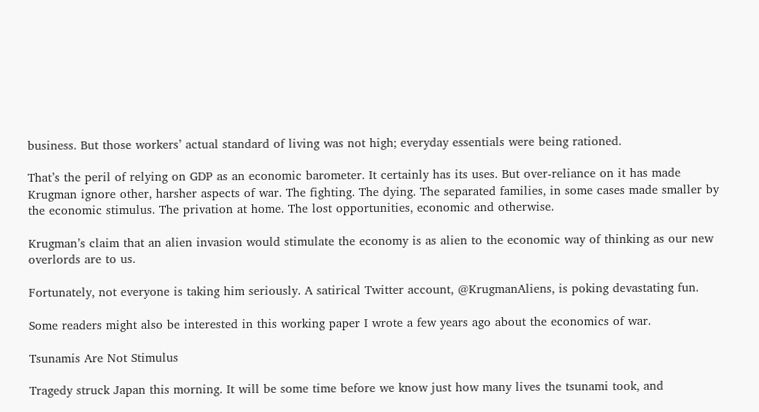business. But those workers’ actual standard of living was not high; everyday essentials were being rationed.

That’s the peril of relying on GDP as an economic barometer. It certainly has its uses. But over-reliance on it has made Krugman ignore other, harsher aspects of war. The fighting. The dying. The separated families, in some cases made smaller by the economic stimulus. The privation at home. The lost opportunities, economic and otherwise.

Krugman’s claim that an alien invasion would stimulate the economy is as alien to the economic way of thinking as our new overlords are to us.

Fortunately, not everyone is taking him seriously. A satirical Twitter account, @KrugmanAliens, is poking devastating fun.

Some readers might also be interested in this working paper I wrote a few years ago about the economics of war.

Tsunamis Are Not Stimulus

Tragedy struck Japan this morning. It will be some time before we know just how many lives the tsunami took, and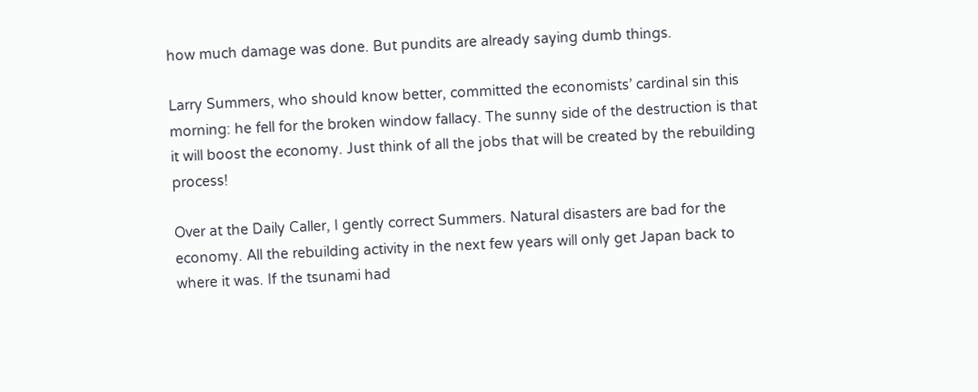how much damage was done. But pundits are already saying dumb things.

Larry Summers, who should know better, committed the economists’ cardinal sin this morning: he fell for the broken window fallacy. The sunny side of the destruction is that it will boost the economy. Just think of all the jobs that will be created by the rebuilding process!

Over at the Daily Caller, I gently correct Summers. Natural disasters are bad for the economy. All the rebuilding activity in the next few years will only get Japan back to where it was. If the tsunami had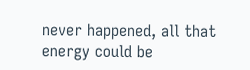never happened, all that energy could be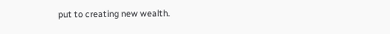put to creating new wealth.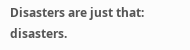Disasters are just that: disasters.